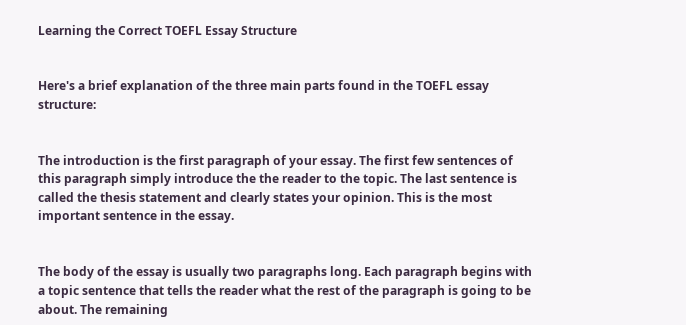Learning the Correct TOEFL Essay Structure


Here's a brief explanation of the three main parts found in the TOEFL essay structure:


The introduction is the first paragraph of your essay. The first few sentences of this paragraph simply introduce the the reader to the topic. The last sentence is called the thesis statement and clearly states your opinion. This is the most important sentence in the essay.


The body of the essay is usually two paragraphs long. Each paragraph begins with a topic sentence that tells the reader what the rest of the paragraph is going to be about. The remaining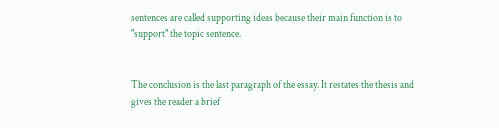sentences are called supporting ideas because their main function is to "support" the topic sentence.


The conclusion is the last paragraph of the essay. It restates the thesis and gives the reader a brief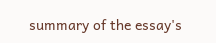summary of the essay's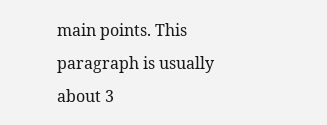main points. This paragraph is usually about 3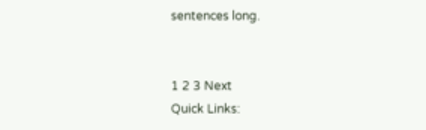sentences long.


1 2 3 Next
Quick Links: